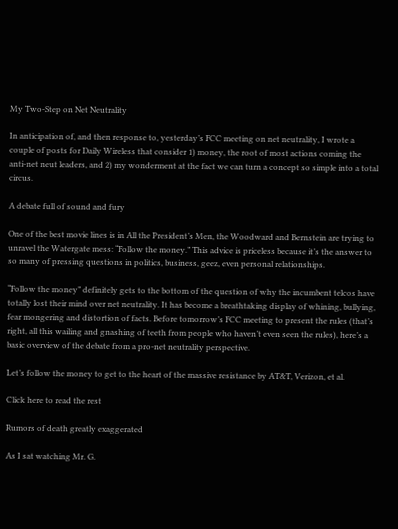My Two-Step on Net Neutrality

In anticipation of, and then response to, yesterday’s FCC meeting on net neutrality, I wrote a couple of posts for Daily Wireless that consider 1) money, the root of most actions coming the anti-net neut leaders, and 2) my wonderment at the fact we can turn a concept so simple into a total circus.

A debate full of sound and fury

One of the best movie lines is in All the President’s Men, the Woodward and Bernstein are trying to unravel the Watergate mess: “Follow the money.” This advice is priceless because it’s the answer to so many of pressing questions in politics, business, geez, even personal relationships.

“Follow the money” definitely gets to the bottom of the question of why the incumbent telcos have totally lost their mind over net neutrality. It has become a breathtaking display of whining, bullying, fear mongering and distortion of facts. Before tomorrow’s FCC meeting to present the rules (that’s right, all this wailing and gnashing of teeth from people who haven’t even seen the rules), here’s a basic overview of the debate from a pro-net neutrality perspective.

Let’s follow the money to get to the heart of the massive resistance by AT&T, Verizon, et al.

Click here to read the rest

Rumors of death greatly exaggerated

As I sat watching Mr. G.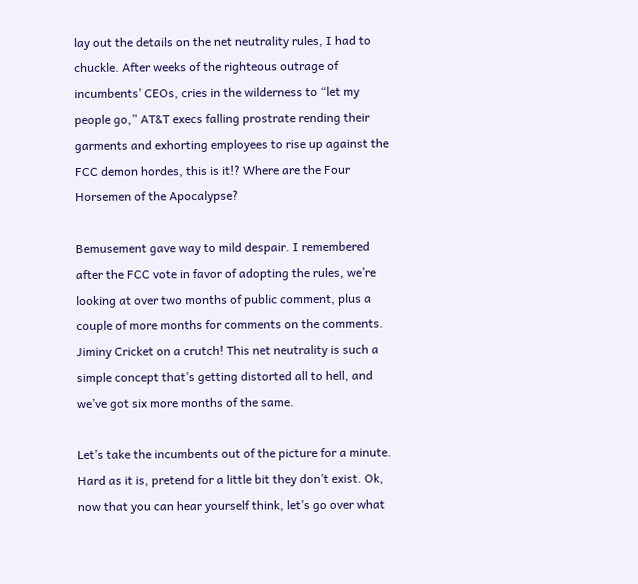lay out the details on the net neutrality rules, I had to chuckle. After weeks of the righteous outrage of incumbents’ CEOs, cries in the wilderness to “let my people go,” AT&T execs falling prostrate rending their garments and exhorting employees to rise up against the FCC demon hordes, this is it!? Where are the Four Horsemen of the Apocalypse?

Bemusement gave way to mild despair. I remembered after the FCC vote in favor of adopting the rules, we’re looking at over two months of public comment, plus a couple of more months for comments on the comments. Jiminy Cricket on a crutch! This net neutrality is such a simple concept that’s getting distorted all to hell, and we’ve got six more months of the same.

Let’s take the incumbents out of the picture for a minute. Hard as it is, pretend for a little bit they don’t exist. Ok, now that you can hear yourself think, let’s go over what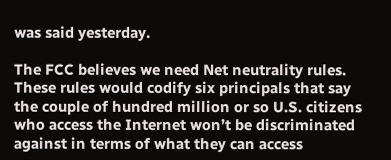was said yesterday.

The FCC believes we need Net neutrality rules. These rules would codify six principals that say the couple of hundred million or so U.S. citizens who access the Internet won’t be discriminated against in terms of what they can access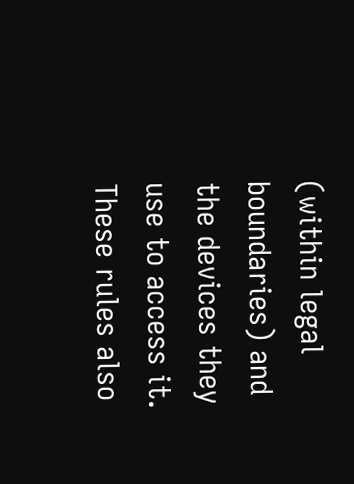(within legal boundaries) and the devices they use to access it. These rules also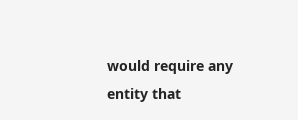would require any entity that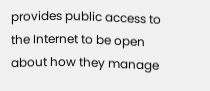provides public access to the Internet to be open about how they manage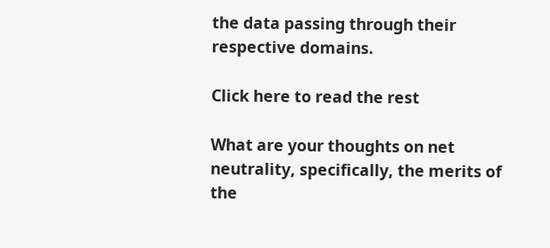the data passing through their respective domains.

Click here to read the rest

What are your thoughts on net neutrality, specifically, the merits of the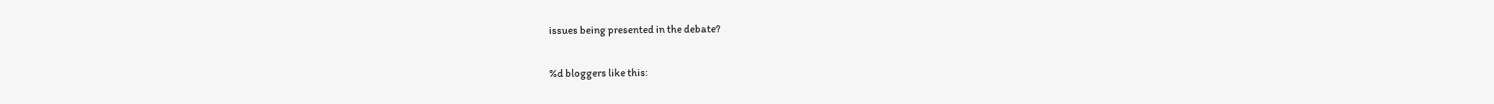issues being presented in the debate?

%d bloggers like this: